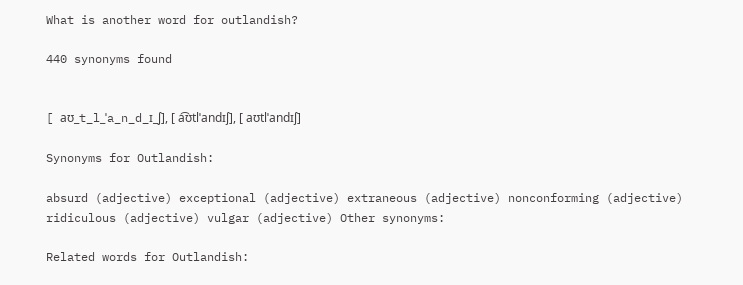What is another word for outlandish?

440 synonyms found


[ aʊ_t_l_ˈa_n_d_ɪ_ʃ], [ a͡ʊtlˈandɪʃ], [ aʊtlˈandɪʃ]

Synonyms for Outlandish:

absurd (adjective) exceptional (adjective) extraneous (adjective) nonconforming (adjective) ridiculous (adjective) vulgar (adjective) Other synonyms:

Related words for Outlandish: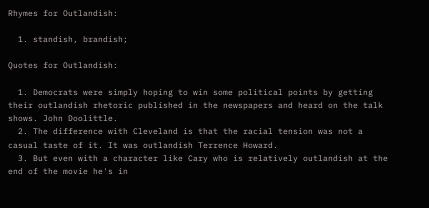Rhymes for Outlandish:

  1. standish, brandish;

Quotes for Outlandish:

  1. Democrats were simply hoping to win some political points by getting their outlandish rhetoric published in the newspapers and heard on the talk shows. John Doolittle.
  2. The difference with Cleveland is that the racial tension was not a casual taste of it. It was outlandish Terrence Howard.
  3. But even with a character like Cary who is relatively outlandish at the end of the movie he's in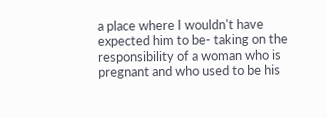a place where I wouldn't have expected him to be- taking on the responsibility of a woman who is pregnant and who used to be his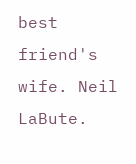best friend's wife. Neil LaBute.